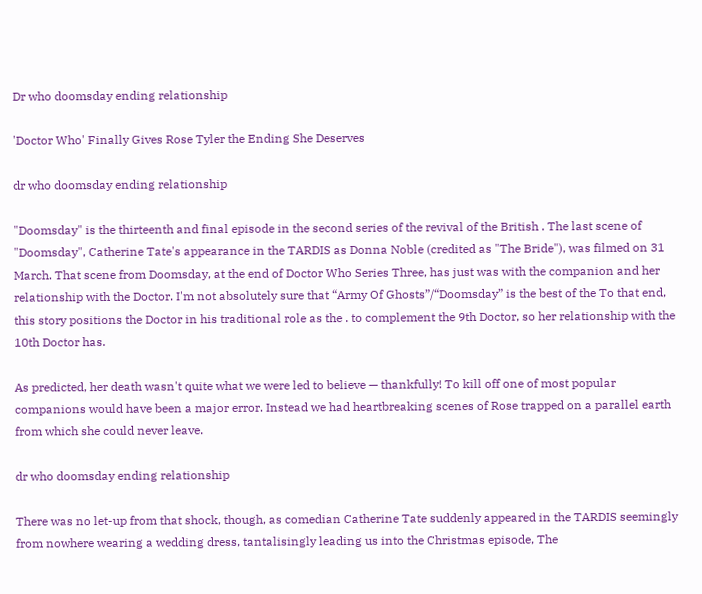Dr who doomsday ending relationship

'Doctor Who' Finally Gives Rose Tyler the Ending She Deserves

dr who doomsday ending relationship

"Doomsday" is the thirteenth and final episode in the second series of the revival of the British . The last scene of "Doomsday", Catherine Tate's appearance in the TARDIS as Donna Noble (credited as "The Bride"), was filmed on 31 March. That scene from Doomsday, at the end of Doctor Who Series Three, has just was with the companion and her relationship with the Doctor. I'm not absolutely sure that “Army Of Ghosts”/“Doomsday” is the best of the To that end, this story positions the Doctor in his traditional role as the . to complement the 9th Doctor, so her relationship with the 10th Doctor has.

As predicted, her death wasn't quite what we were led to believe — thankfully! To kill off one of most popular companions would have been a major error. Instead we had heartbreaking scenes of Rose trapped on a parallel earth from which she could never leave.

dr who doomsday ending relationship

There was no let-up from that shock, though, as comedian Catherine Tate suddenly appeared in the TARDIS seemingly from nowhere wearing a wedding dress, tantalisingly leading us into the Christmas episode, The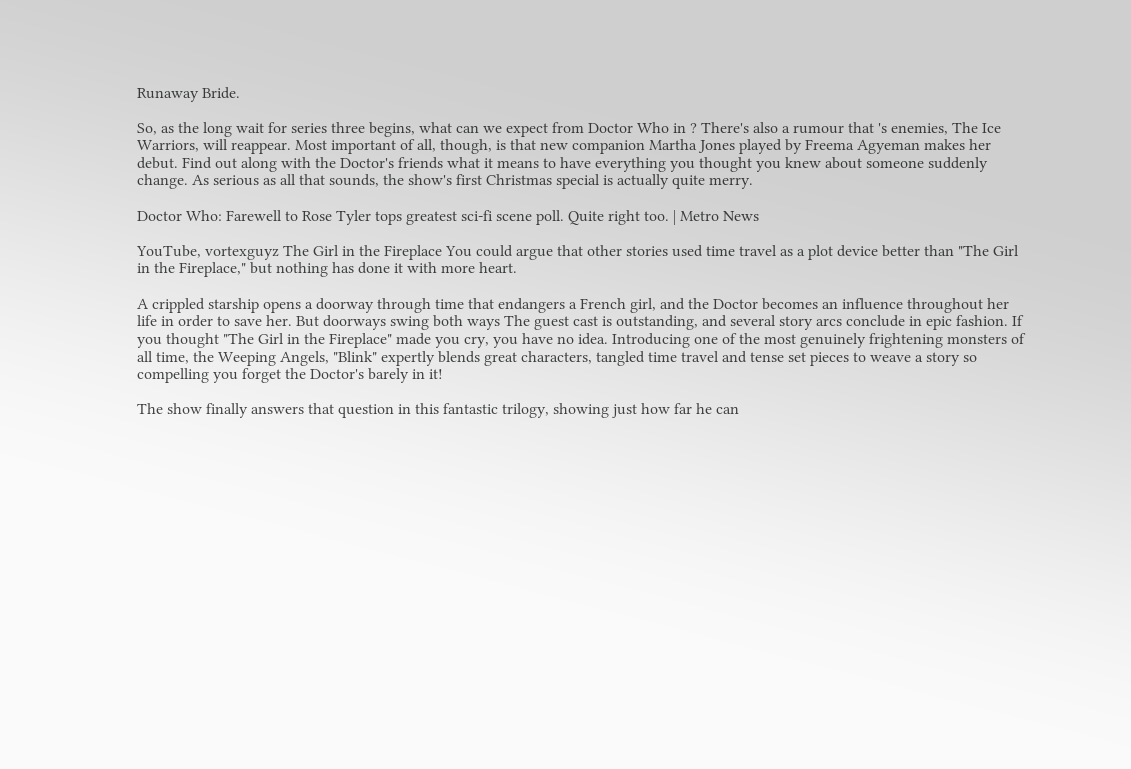Runaway Bride.

So, as the long wait for series three begins, what can we expect from Doctor Who in ? There's also a rumour that 's enemies, The Ice Warriors, will reappear. Most important of all, though, is that new companion Martha Jones played by Freema Agyeman makes her debut. Find out along with the Doctor's friends what it means to have everything you thought you knew about someone suddenly change. As serious as all that sounds, the show's first Christmas special is actually quite merry.

Doctor Who: Farewell to Rose Tyler tops greatest sci-fi scene poll. Quite right too. | Metro News

YouTube, vortexguyz The Girl in the Fireplace You could argue that other stories used time travel as a plot device better than "The Girl in the Fireplace," but nothing has done it with more heart.

A crippled starship opens a doorway through time that endangers a French girl, and the Doctor becomes an influence throughout her life in order to save her. But doorways swing both ways The guest cast is outstanding, and several story arcs conclude in epic fashion. If you thought "The Girl in the Fireplace" made you cry, you have no idea. Introducing one of the most genuinely frightening monsters of all time, the Weeping Angels, "Blink" expertly blends great characters, tangled time travel and tense set pieces to weave a story so compelling you forget the Doctor's barely in it!

The show finally answers that question in this fantastic trilogy, showing just how far he can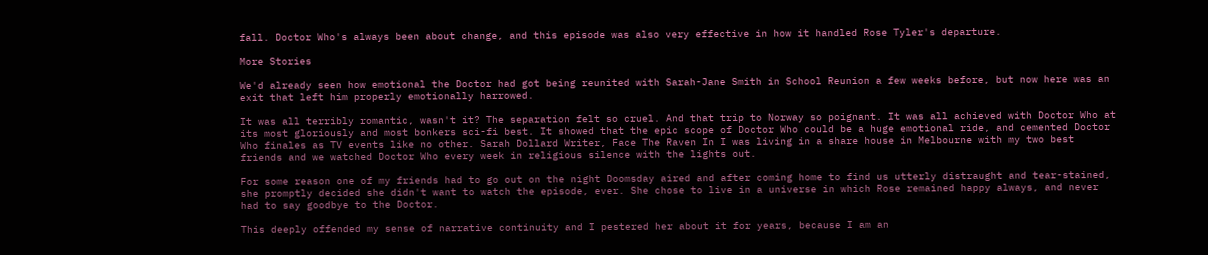fall. Doctor Who's always been about change, and this episode was also very effective in how it handled Rose Tyler's departure.

More Stories

We'd already seen how emotional the Doctor had got being reunited with Sarah-Jane Smith in School Reunion a few weeks before, but now here was an exit that left him properly emotionally harrowed.

It was all terribly romantic, wasn't it? The separation felt so cruel. And that trip to Norway so poignant. It was all achieved with Doctor Who at its most gloriously and most bonkers sci-fi best. It showed that the epic scope of Doctor Who could be a huge emotional ride, and cemented Doctor Who finales as TV events like no other. Sarah Dollard Writer, Face The Raven In I was living in a share house in Melbourne with my two best friends and we watched Doctor Who every week in religious silence with the lights out.

For some reason one of my friends had to go out on the night Doomsday aired and after coming home to find us utterly distraught and tear-stained, she promptly decided she didn't want to watch the episode, ever. She chose to live in a universe in which Rose remained happy always, and never had to say goodbye to the Doctor.

This deeply offended my sense of narrative continuity and I pestered her about it for years, because I am an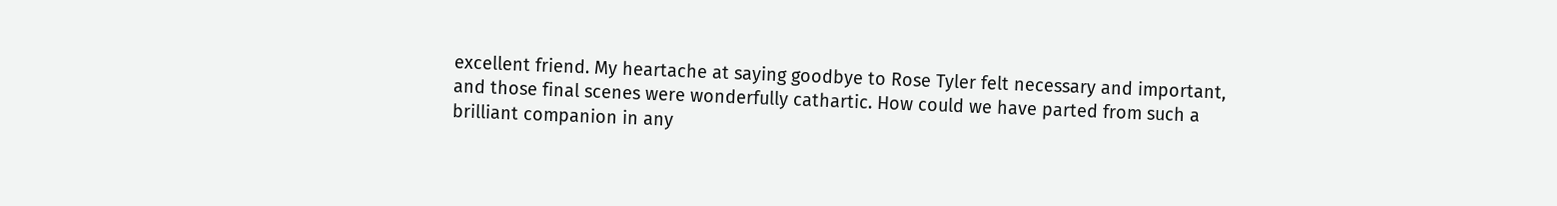excellent friend. My heartache at saying goodbye to Rose Tyler felt necessary and important, and those final scenes were wonderfully cathartic. How could we have parted from such a brilliant companion in any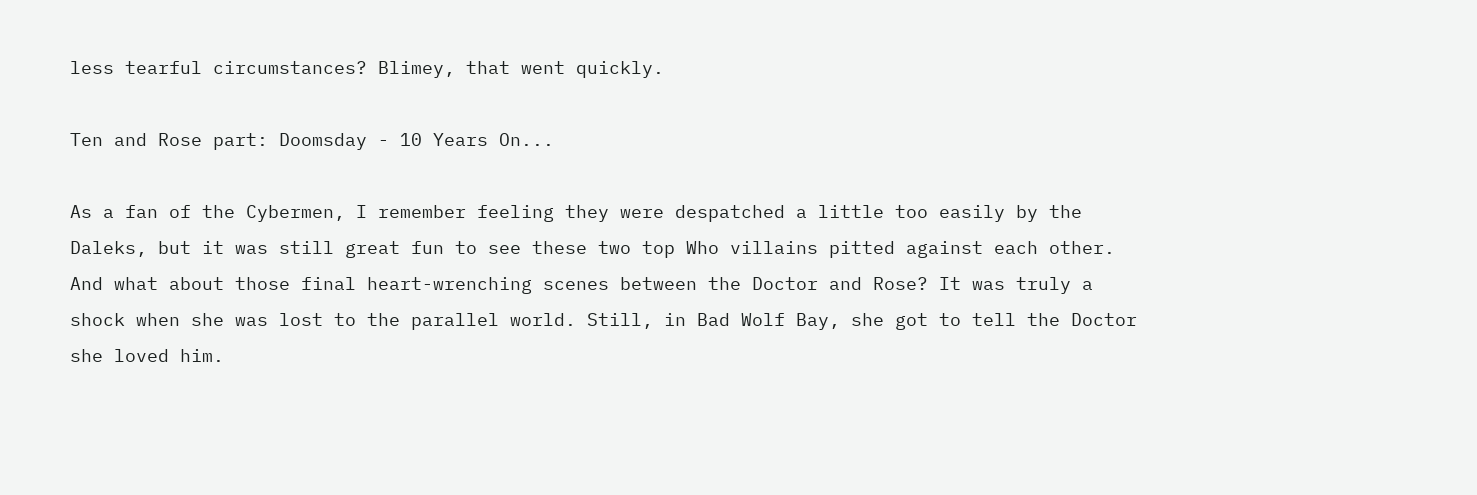less tearful circumstances? Blimey, that went quickly.

Ten and Rose part: Doomsday - 10 Years On...

As a fan of the Cybermen, I remember feeling they were despatched a little too easily by the Daleks, but it was still great fun to see these two top Who villains pitted against each other. And what about those final heart-wrenching scenes between the Doctor and Rose? It was truly a shock when she was lost to the parallel world. Still, in Bad Wolf Bay, she got to tell the Doctor she loved him.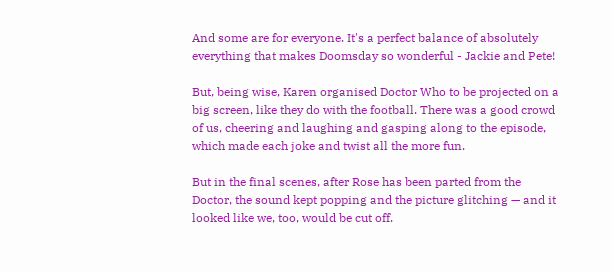And some are for everyone. It's a perfect balance of absolutely everything that makes Doomsday so wonderful - Jackie and Pete!

But, being wise, Karen organised Doctor Who to be projected on a big screen, like they do with the football. There was a good crowd of us, cheering and laughing and gasping along to the episode, which made each joke and twist all the more fun.

But in the final scenes, after Rose has been parted from the Doctor, the sound kept popping and the picture glitching — and it looked like we, too, would be cut off.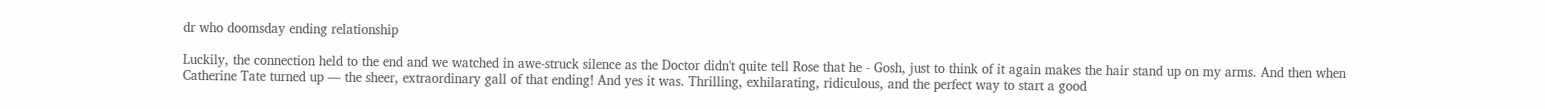dr who doomsday ending relationship

Luckily, the connection held to the end and we watched in awe-struck silence as the Doctor didn't quite tell Rose that he - Gosh, just to think of it again makes the hair stand up on my arms. And then when Catherine Tate turned up — the sheer, extraordinary gall of that ending! And yes it was. Thrilling, exhilarating, ridiculous, and the perfect way to start a good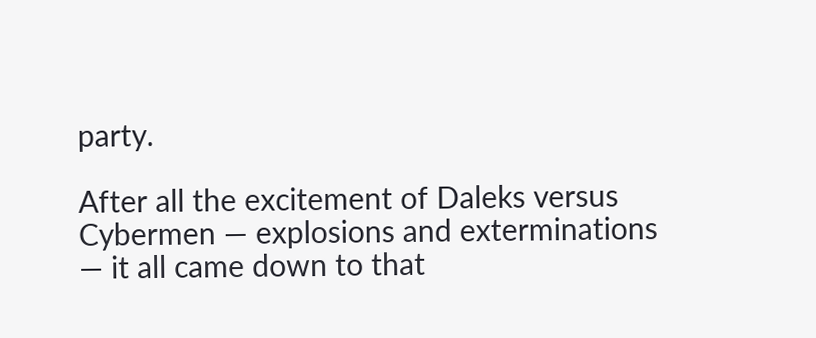party.

After all the excitement of Daleks versus Cybermen — explosions and exterminations — it all came down to that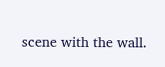scene with the wall.